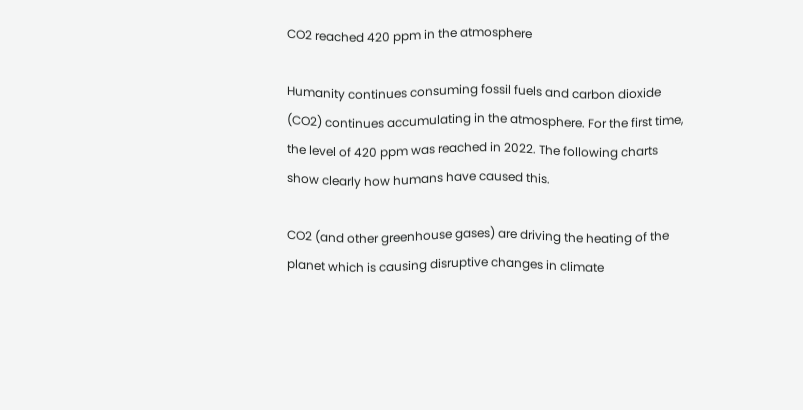CO2 reached 420 ppm in the atmosphere

Humanity continues consuming fossil fuels and carbon dioxide (CO2) continues accumulating in the atmosphere. For the first time, the level of 420 ppm was reached in 2022. The following charts show clearly how humans have caused this.

CO2 (and other greenhouse gases) are driving the heating of the planet which is causing disruptive changes in climate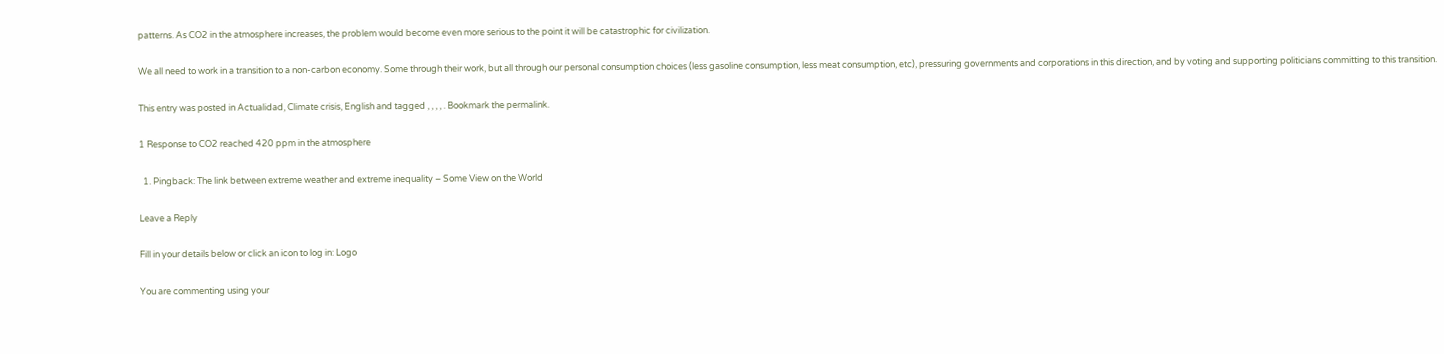patterns. As CO2 in the atmosphere increases, the problem would become even more serious to the point it will be catastrophic for civilization.

We all need to work in a transition to a non-carbon economy. Some through their work, but all through our personal consumption choices (less gasoline consumption, less meat consumption, etc), pressuring governments and corporations in this direction, and by voting and supporting politicians committing to this transition.

This entry was posted in Actualidad, Climate crisis, English and tagged , , , , . Bookmark the permalink.

1 Response to CO2 reached 420 ppm in the atmosphere

  1. Pingback: The link between extreme weather and extreme inequality – Some View on the World

Leave a Reply

Fill in your details below or click an icon to log in: Logo

You are commenting using your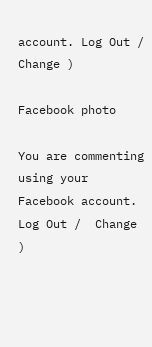account. Log Out /  Change )

Facebook photo

You are commenting using your Facebook account. Log Out /  Change )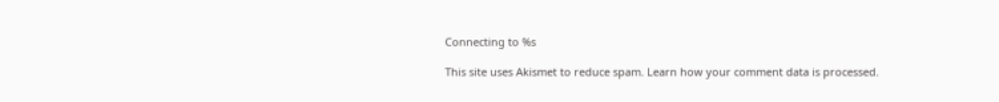Connecting to %s

This site uses Akismet to reduce spam. Learn how your comment data is processed.